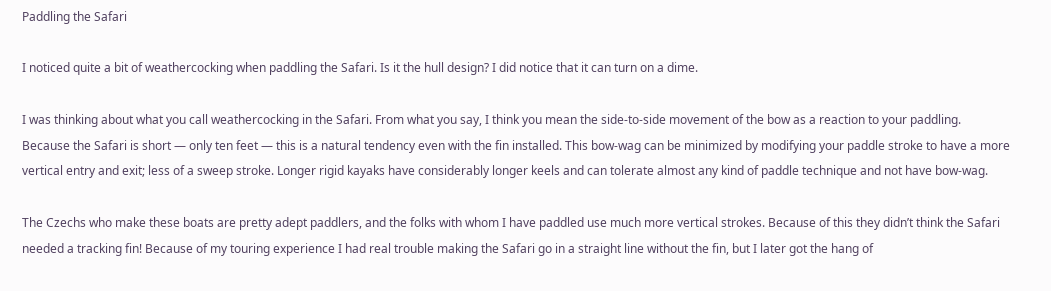Paddling the Safari

I noticed quite a bit of weathercocking when paddling the Safari. Is it the hull design? I did notice that it can turn on a dime.

I was thinking about what you call weathercocking in the Safari. From what you say, I think you mean the side-to-side movement of the bow as a reaction to your paddling. Because the Safari is short — only ten feet — this is a natural tendency even with the fin installed. This bow-wag can be minimized by modifying your paddle stroke to have a more vertical entry and exit; less of a sweep stroke. Longer rigid kayaks have considerably longer keels and can tolerate almost any kind of paddle technique and not have bow-wag.

The Czechs who make these boats are pretty adept paddlers, and the folks with whom I have paddled use much more vertical strokes. Because of this they didn’t think the Safari needed a tracking fin! Because of my touring experience I had real trouble making the Safari go in a straight line without the fin, but I later got the hang of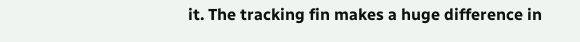it. The tracking fin makes a huge difference in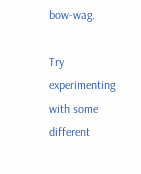bow-wag.

Try experimenting with some different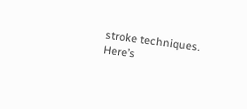stroke techniques. Here’s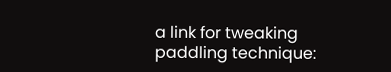a link for tweaking paddling technique: